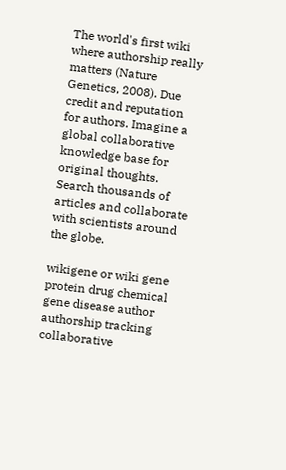The world's first wiki where authorship really matters (Nature Genetics, 2008). Due credit and reputation for authors. Imagine a global collaborative knowledge base for original thoughts. Search thousands of articles and collaborate with scientists around the globe.

wikigene or wiki gene protein drug chemical gene disease author authorship tracking collaborative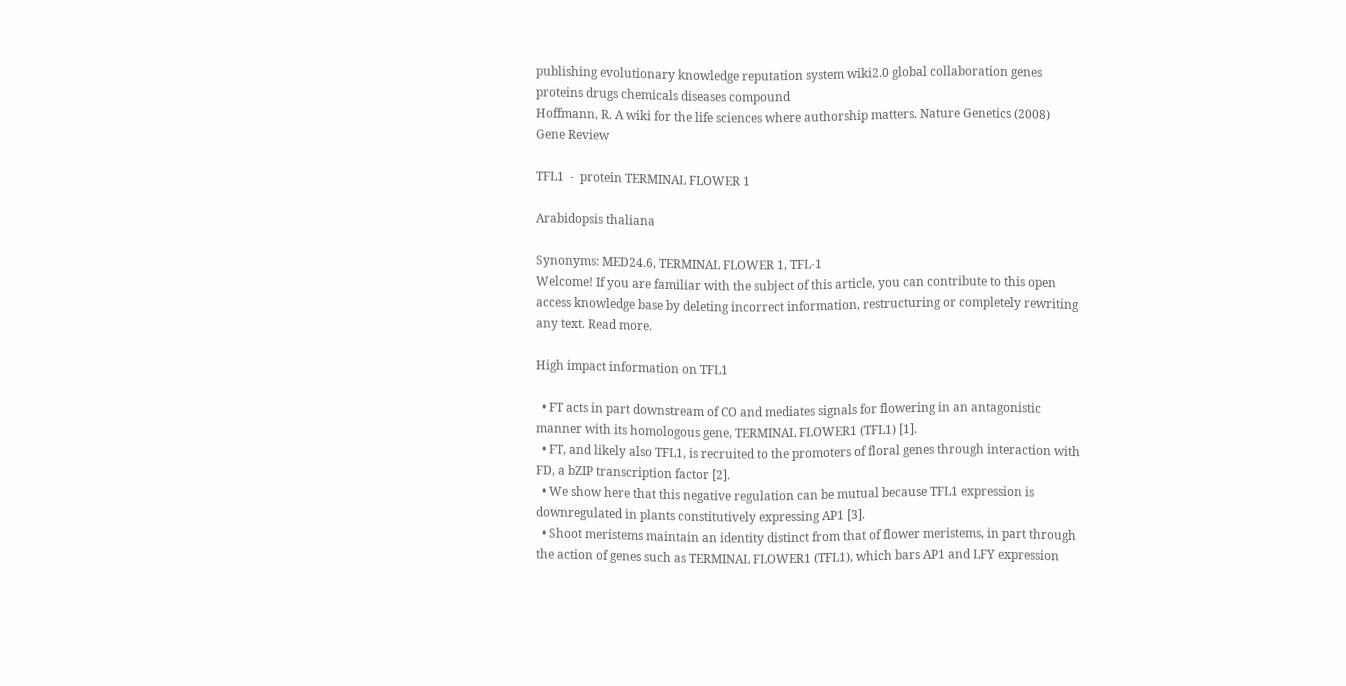publishing evolutionary knowledge reputation system wiki2.0 global collaboration genes proteins drugs chemicals diseases compound
Hoffmann, R. A wiki for the life sciences where authorship matters. Nature Genetics (2008)
Gene Review

TFL1  -  protein TERMINAL FLOWER 1

Arabidopsis thaliana

Synonyms: MED24.6, TERMINAL FLOWER 1, TFL-1
Welcome! If you are familiar with the subject of this article, you can contribute to this open access knowledge base by deleting incorrect information, restructuring or completely rewriting any text. Read more.

High impact information on TFL1

  • FT acts in part downstream of CO and mediates signals for flowering in an antagonistic manner with its homologous gene, TERMINAL FLOWER1 (TFL1) [1].
  • FT, and likely also TFL1, is recruited to the promoters of floral genes through interaction with FD, a bZIP transcription factor [2].
  • We show here that this negative regulation can be mutual because TFL1 expression is downregulated in plants constitutively expressing AP1 [3].
  • Shoot meristems maintain an identity distinct from that of flower meristems, in part through the action of genes such as TERMINAL FLOWER1 (TFL1), which bars AP1 and LFY expression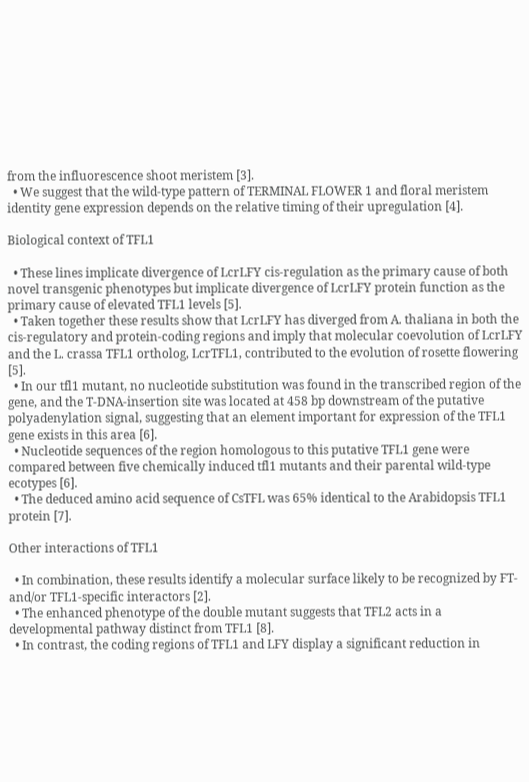from the influorescence shoot meristem [3].
  • We suggest that the wild-type pattern of TERMINAL FLOWER 1 and floral meristem identity gene expression depends on the relative timing of their upregulation [4].

Biological context of TFL1

  • These lines implicate divergence of LcrLFY cis-regulation as the primary cause of both novel transgenic phenotypes but implicate divergence of LcrLFY protein function as the primary cause of elevated TFL1 levels [5].
  • Taken together these results show that LcrLFY has diverged from A. thaliana in both the cis-regulatory and protein-coding regions and imply that molecular coevolution of LcrLFY and the L. crassa TFL1 ortholog, LcrTFL1, contributed to the evolution of rosette flowering [5].
  • In our tfl1 mutant, no nucleotide substitution was found in the transcribed region of the gene, and the T-DNA-insertion site was located at 458 bp downstream of the putative polyadenylation signal, suggesting that an element important for expression of the TFL1 gene exists in this area [6].
  • Nucleotide sequences of the region homologous to this putative TFL1 gene were compared between five chemically induced tfl1 mutants and their parental wild-type ecotypes [6].
  • The deduced amino acid sequence of CsTFL was 65% identical to the Arabidopsis TFL1 protein [7].

Other interactions of TFL1

  • In combination, these results identify a molecular surface likely to be recognized by FT- and/or TFL1-specific interactors [2].
  • The enhanced phenotype of the double mutant suggests that TFL2 acts in a developmental pathway distinct from TFL1 [8].
  • In contrast, the coding regions of TFL1 and LFY display a significant reduction in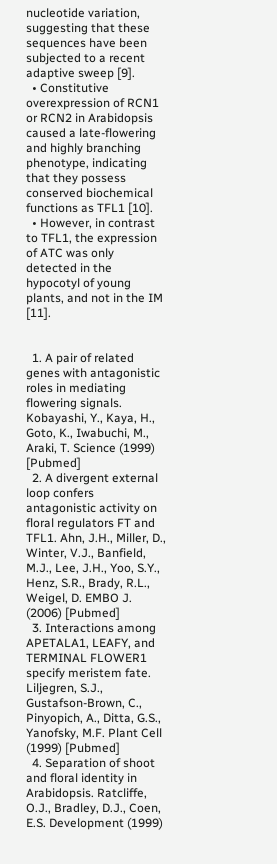nucleotide variation, suggesting that these sequences have been subjected to a recent adaptive sweep [9].
  • Constitutive overexpression of RCN1 or RCN2 in Arabidopsis caused a late-flowering and highly branching phenotype, indicating that they possess conserved biochemical functions as TFL1 [10].
  • However, in contrast to TFL1, the expression of ATC was only detected in the hypocotyl of young plants, and not in the IM [11].


  1. A pair of related genes with antagonistic roles in mediating flowering signals. Kobayashi, Y., Kaya, H., Goto, K., Iwabuchi, M., Araki, T. Science (1999) [Pubmed]
  2. A divergent external loop confers antagonistic activity on floral regulators FT and TFL1. Ahn, J.H., Miller, D., Winter, V.J., Banfield, M.J., Lee, J.H., Yoo, S.Y., Henz, S.R., Brady, R.L., Weigel, D. EMBO J. (2006) [Pubmed]
  3. Interactions among APETALA1, LEAFY, and TERMINAL FLOWER1 specify meristem fate. Liljegren, S.J., Gustafson-Brown, C., Pinyopich, A., Ditta, G.S., Yanofsky, M.F. Plant Cell (1999) [Pubmed]
  4. Separation of shoot and floral identity in Arabidopsis. Ratcliffe, O.J., Bradley, D.J., Coen, E.S. Development (1999)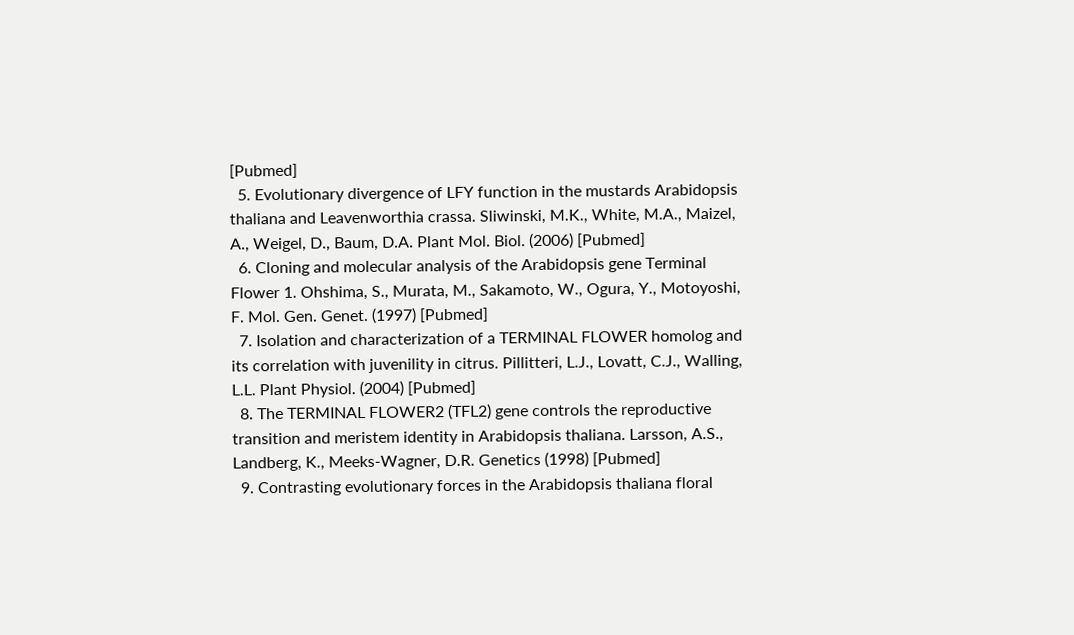[Pubmed]
  5. Evolutionary divergence of LFY function in the mustards Arabidopsis thaliana and Leavenworthia crassa. Sliwinski, M.K., White, M.A., Maizel, A., Weigel, D., Baum, D.A. Plant Mol. Biol. (2006) [Pubmed]
  6. Cloning and molecular analysis of the Arabidopsis gene Terminal Flower 1. Ohshima, S., Murata, M., Sakamoto, W., Ogura, Y., Motoyoshi, F. Mol. Gen. Genet. (1997) [Pubmed]
  7. Isolation and characterization of a TERMINAL FLOWER homolog and its correlation with juvenility in citrus. Pillitteri, L.J., Lovatt, C.J., Walling, L.L. Plant Physiol. (2004) [Pubmed]
  8. The TERMINAL FLOWER2 (TFL2) gene controls the reproductive transition and meristem identity in Arabidopsis thaliana. Larsson, A.S., Landberg, K., Meeks-Wagner, D.R. Genetics (1998) [Pubmed]
  9. Contrasting evolutionary forces in the Arabidopsis thaliana floral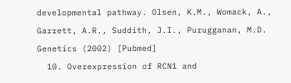developmental pathway. Olsen, K.M., Womack, A., Garrett, A.R., Suddith, J.I., Purugganan, M.D. Genetics (2002) [Pubmed]
  10. Overexpression of RCN1 and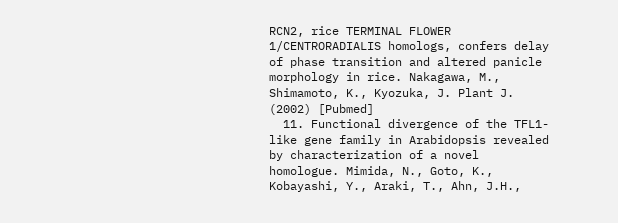RCN2, rice TERMINAL FLOWER 1/CENTRORADIALIS homologs, confers delay of phase transition and altered panicle morphology in rice. Nakagawa, M., Shimamoto, K., Kyozuka, J. Plant J. (2002) [Pubmed]
  11. Functional divergence of the TFL1-like gene family in Arabidopsis revealed by characterization of a novel homologue. Mimida, N., Goto, K., Kobayashi, Y., Araki, T., Ahn, J.H.,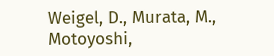Weigel, D., Murata, M., Motoyoshi,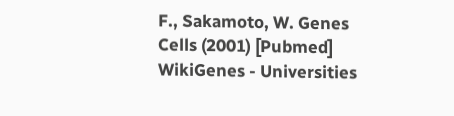F., Sakamoto, W. Genes Cells (2001) [Pubmed]
WikiGenes - Universities